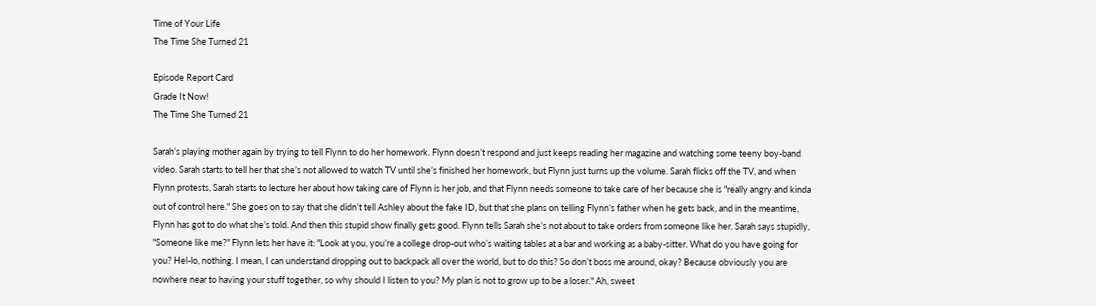Time of Your Life
The Time She Turned 21

Episode Report Card
Grade It Now!
The Time She Turned 21

Sarah’s playing mother again by trying to tell Flynn to do her homework. Flynn doesn’t respond and just keeps reading her magazine and watching some teeny boy-band video. Sarah starts to tell her that she’s not allowed to watch TV until she’s finished her homework, but Flynn just turns up the volume. Sarah flicks off the TV, and when Flynn protests, Sarah starts to lecture her about how taking care of Flynn is her job, and that Flynn needs someone to take care of her because she is "really angry and kinda out of control here." She goes on to say that she didn’t tell Ashley about the fake ID, but that she plans on telling Flynn’s father when he gets back, and in the meantime, Flynn has got to do what she’s told. And then this stupid show finally gets good. Flynn tells Sarah she’s not about to take orders from someone like her. Sarah says stupidly, "Someone like me?" Flynn lets her have it: "Look at you, you’re a college drop-out who’s waiting tables at a bar and working as a baby-sitter. What do you have going for you? Hel-lo, nothing. I mean, I can understand dropping out to backpack all over the world, but to do this? So don’t boss me around, okay? Because obviously you are nowhere near to having your stuff together, so why should I listen to you? My plan is not to grow up to be a loser." Ah, sweet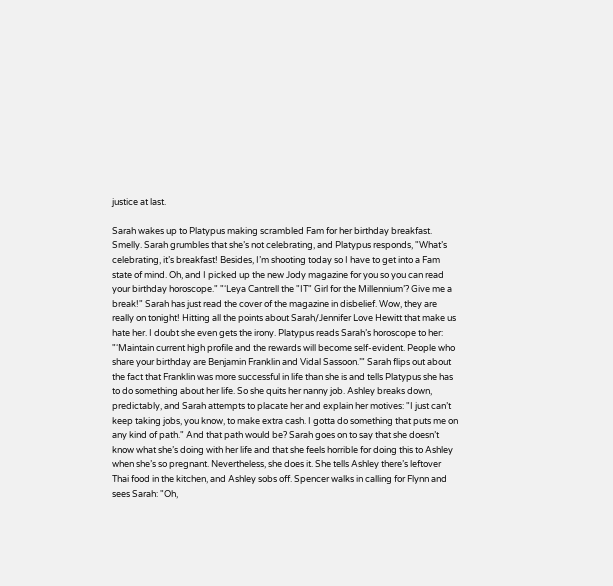justice at last.

Sarah wakes up to Platypus making scrambled Fam for her birthday breakfast. Smelly. Sarah grumbles that she’s not celebrating, and Platypus responds, "What’s celebrating, it’s breakfast! Besides, I’m shooting today so I have to get into a Fam state of mind. Oh, and I picked up the new Jody magazine for you so you can read your birthday horoscope." "‘Leya Cantrell the "IT" Girl for the Millennium’? Give me a break!" Sarah has just read the cover of the magazine in disbelief. Wow, they are really on tonight! Hitting all the points about Sarah/Jennifer Love Hewitt that make us hate her. I doubt she even gets the irony. Platypus reads Sarah’s horoscope to her: "‘Maintain current high profile and the rewards will become self-evident. People who share your birthday are Benjamin Franklin and Vidal Sassoon.’" Sarah flips out about the fact that Franklin was more successful in life than she is and tells Platypus she has to do something about her life. So she quits her nanny job. Ashley breaks down, predictably, and Sarah attempts to placate her and explain her motives: "I just can’t keep taking jobs, you know, to make extra cash. I gotta do something that puts me on any kind of path." And that path would be? Sarah goes on to say that she doesn’t know what she’s doing with her life and that she feels horrible for doing this to Ashley when she’s so pregnant. Nevertheless, she does it. She tells Ashley there’s leftover Thai food in the kitchen, and Ashley sobs off. Spencer walks in calling for Flynn and sees Sarah: "Oh,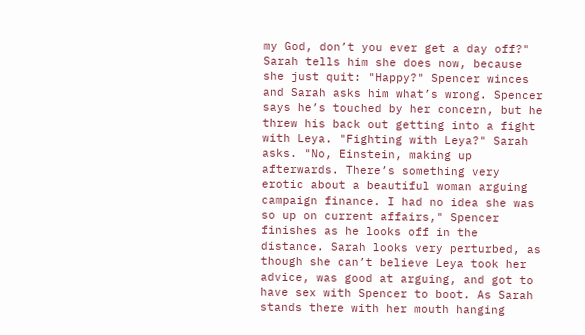my God, don’t you ever get a day off?" Sarah tells him she does now, because she just quit: "Happy?" Spencer winces and Sarah asks him what’s wrong. Spencer says he’s touched by her concern, but he threw his back out getting into a fight with Leya. "Fighting with Leya?" Sarah asks. "No, Einstein, making up afterwards. There’s something very erotic about a beautiful woman arguing campaign finance. I had no idea she was so up on current affairs," Spencer finishes as he looks off in the distance. Sarah looks very perturbed, as though she can’t believe Leya took her advice, was good at arguing, and got to have sex with Spencer to boot. As Sarah stands there with her mouth hanging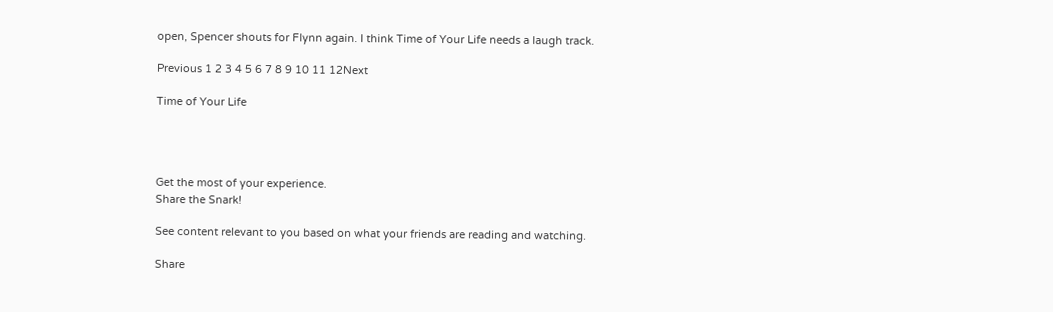open, Spencer shouts for Flynn again. I think Time of Your Life needs a laugh track.

Previous 1 2 3 4 5 6 7 8 9 10 11 12Next

Time of Your Life




Get the most of your experience.
Share the Snark!

See content relevant to you based on what your friends are reading and watching.

Share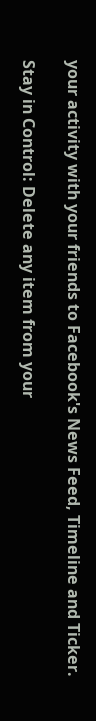your activity with your friends to Facebook's News Feed, Timeline and Ticker.

Stay in Control: Delete any item from your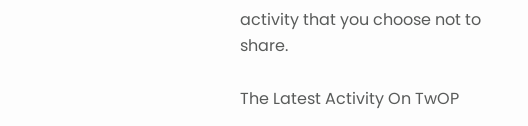activity that you choose not to share.

The Latest Activity On TwOP